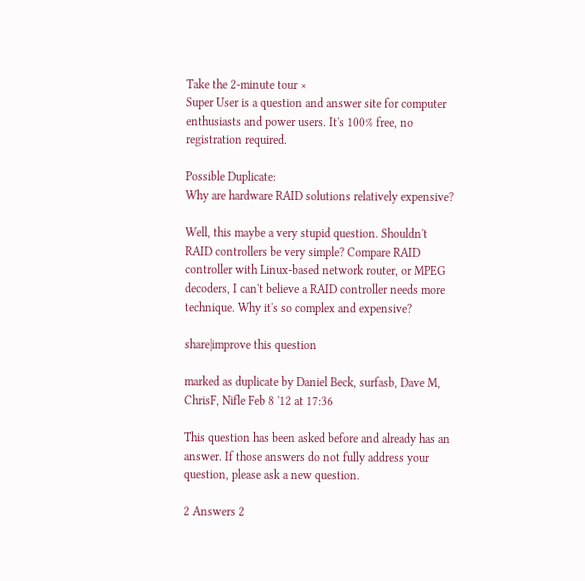Take the 2-minute tour ×
Super User is a question and answer site for computer enthusiasts and power users. It's 100% free, no registration required.

Possible Duplicate:
Why are hardware RAID solutions relatively expensive?

Well, this maybe a very stupid question. Shouldn't RAID controllers be very simple? Compare RAID controller with Linux-based network router, or MPEG decoders, I can't believe a RAID controller needs more technique. Why it's so complex and expensive?

share|improve this question

marked as duplicate by Daniel Beck, surfasb, Dave M, ChrisF, Nifle Feb 8 '12 at 17:36

This question has been asked before and already has an answer. If those answers do not fully address your question, please ask a new question.

2 Answers 2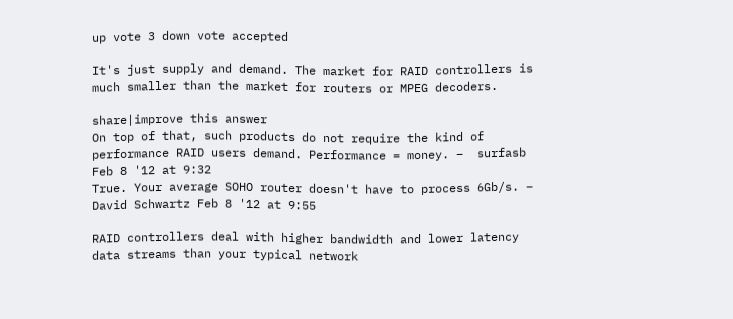up vote 3 down vote accepted

It's just supply and demand. The market for RAID controllers is much smaller than the market for routers or MPEG decoders.

share|improve this answer
On top of that, such products do not require the kind of performance RAID users demand. Performance = money. –  surfasb Feb 8 '12 at 9:32
True. Your average SOHO router doesn't have to process 6Gb/s. –  David Schwartz Feb 8 '12 at 9:55

RAID controllers deal with higher bandwidth and lower latency data streams than your typical network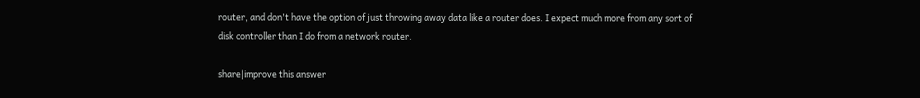router, and don't have the option of just throwing away data like a router does. I expect much more from any sort of disk controller than I do from a network router.

share|improve this answer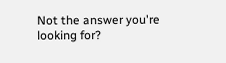Not the answer you're looking for?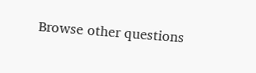Browse other questions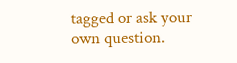tagged or ask your own question.